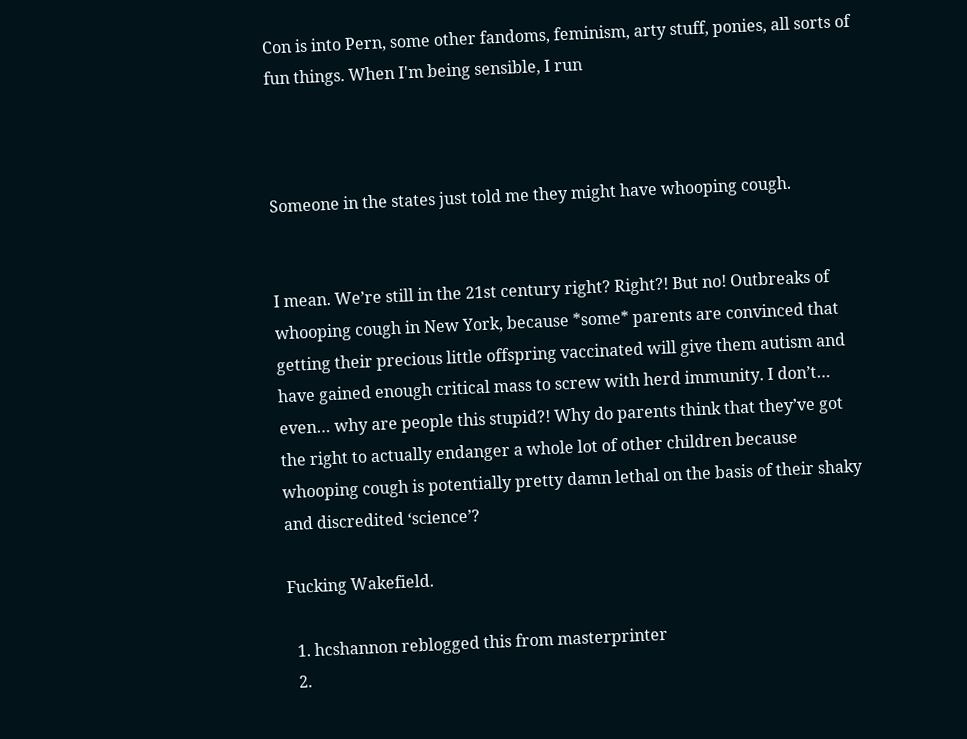Con is into Pern, some other fandoms, feminism, arty stuff, ponies, all sorts of fun things. When I'm being sensible, I run



Someone in the states just told me they might have whooping cough.


I mean. We’re still in the 21st century right? Right?! But no! Outbreaks of whooping cough in New York, because *some* parents are convinced that getting their precious little offspring vaccinated will give them autism and have gained enough critical mass to screw with herd immunity. I don’t… even… why are people this stupid?! Why do parents think that they’ve got the right to actually endanger a whole lot of other children because whooping cough is potentially pretty damn lethal on the basis of their shaky and discredited ‘science’?

Fucking Wakefield.

  1. hcshannon reblogged this from masterprinter
  2.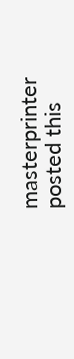masterprinter posted this